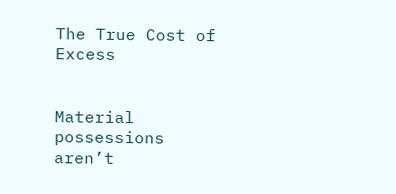The True Cost of Excess


Material possessions aren’t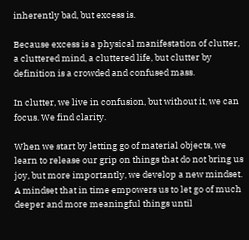inherently bad, but excess is.

Because excess is a physical manifestation of clutter, a cluttered mind, a cluttered life, but clutter by definition is a crowded and confused mass.

In clutter, we live in confusion, but without it, we can focus. We find clarity.

When we start by letting go of material objects, we learn to release our grip on things that do not bring us joy, but more importantly, we develop a new mindset. A mindset that in time empowers us to let go of much deeper and more meaningful things until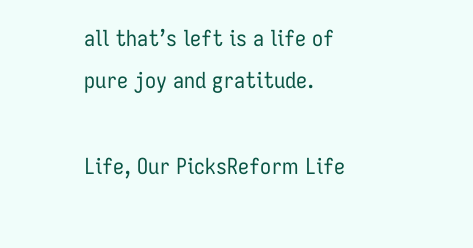all that’s left is a life of pure joy and gratitude.

Life, Our PicksReform Life